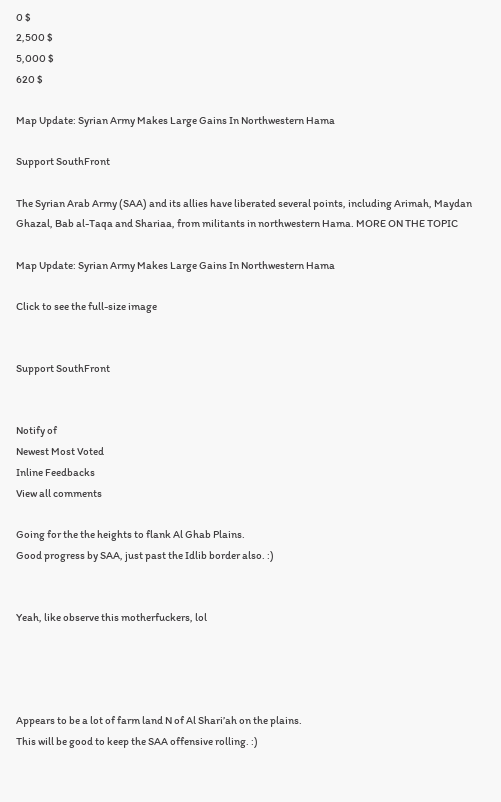0 $
2,500 $
5,000 $
620 $

Map Update: Syrian Army Makes Large Gains In Northwestern Hama

Support SouthFront

The Syrian Arab Army (SAA) and its allies have liberated several points, including Arimah, Maydan Ghazal, Bab al-Taqa and Shariaa, from militants in northwestern Hama. MORE ON THE TOPIC

Map Update: Syrian Army Makes Large Gains In Northwestern Hama

Click to see the full-size image


Support SouthFront


Notify of
Newest Most Voted
Inline Feedbacks
View all comments

Going for the the heights to flank Al Ghab Plains.
Good progress by SAA, just past the Idlib border also. :)


Yeah, like observe this motherfuckers, lol




Appears to be a lot of farm land N of Al Shari’ah on the plains.
This will be good to keep the SAA offensive rolling. :)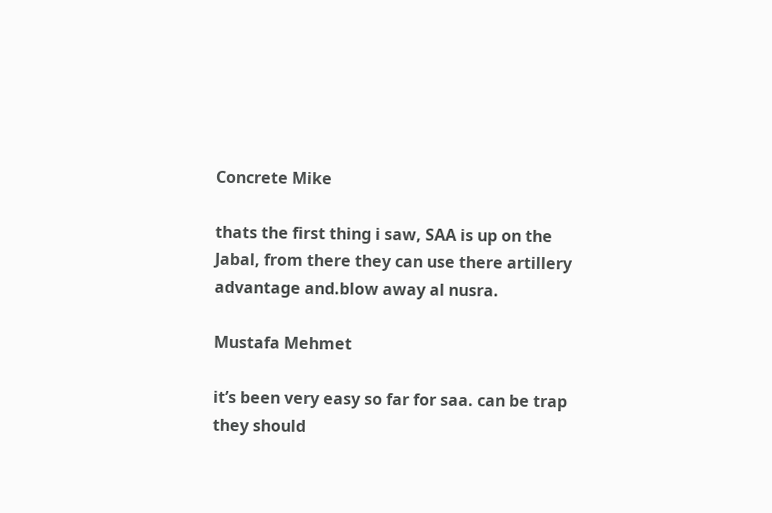Concrete Mike

thats the first thing i saw, SAA is up on the Jabal, from there they can use there artillery advantage and.blow away al nusra.

Mustafa Mehmet

it’s been very easy so far for saa. can be trap they should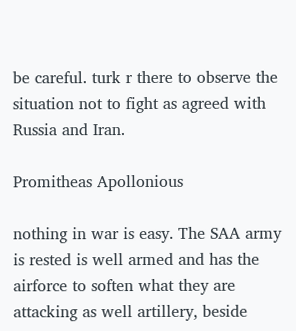be careful. turk r there to observe the situation not to fight as agreed with Russia and Iran.

Promitheas Apollonious

nothing in war is easy. The SAA army is rested is well armed and has the airforce to soften what they are attacking as well artillery, beside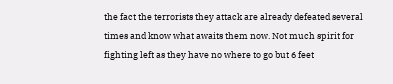the fact the terrorists they attack are already defeated several times and know what awaits them now. Not much spirit for fighting left as they have no where to go but 6 feet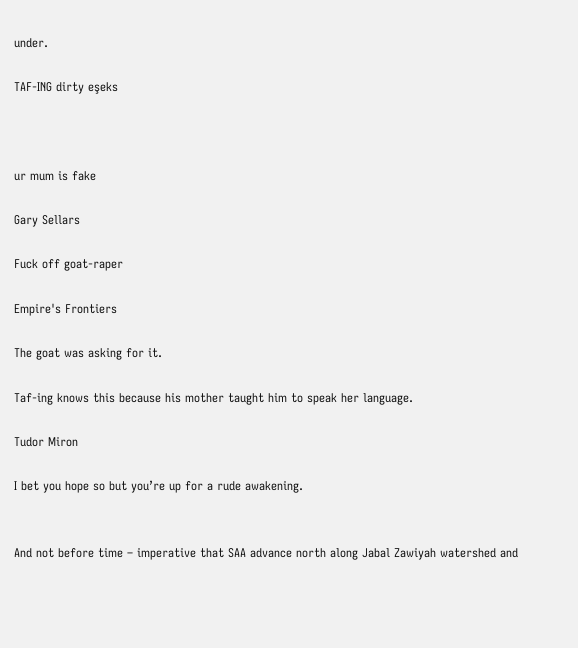under.

TAF-ING dirty eşeks



ur mum is fake

Gary Sellars

Fuck off goat-raper

Empire's Frontiers

The goat was asking for it.

Taf-ing knows this because his mother taught him to speak her language.

Tudor Miron

I bet you hope so but you’re up for a rude awakening.


And not before time – imperative that SAA advance north along Jabal Zawiyah watershed and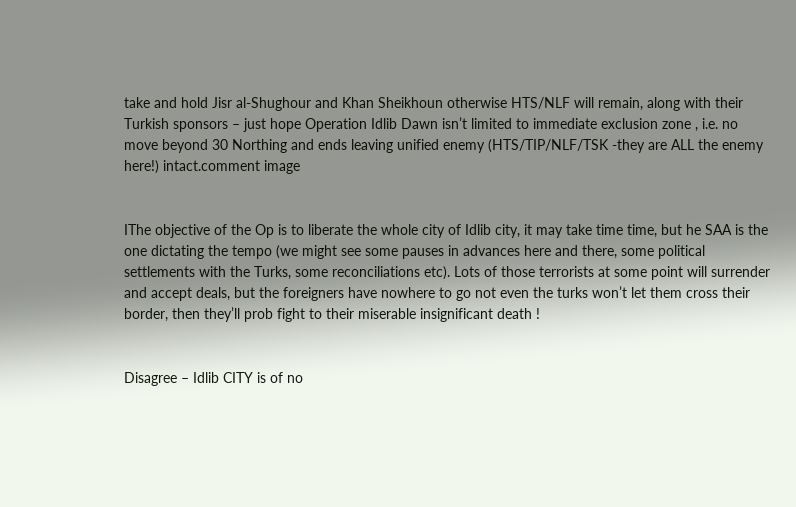take and hold Jisr al-Shughour and Khan Sheikhoun otherwise HTS/NLF will remain, along with their Turkish sponsors – just hope Operation Idlib Dawn isn’t limited to immediate exclusion zone , i.e. no move beyond 30 Northing and ends leaving unified enemy (HTS/TIP/NLF/TSK -they are ALL the enemy here!) intact.comment image


IThe objective of the Op is to liberate the whole city of Idlib city, it may take time time, but he SAA is the one dictating the tempo (we might see some pauses in advances here and there, some political settlements with the Turks, some reconciliations etc). Lots of those terrorists at some point will surrender and accept deals, but the foreigners have nowhere to go not even the turks won’t let them cross their border, then they’ll prob fight to their miserable insignificant death !


Disagree – Idlib CITY is of no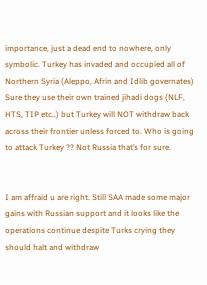importance, just a dead end to nowhere, only symbolic. Turkey has invaded and occupied all of Northern Syria (Aleppo, Afrin and Idlib governates) Sure they use their own trained jihadi dogs (NLF, HTS, TIP etc..) but Turkey will NOT withdraw back across their frontier unless forced to. Who is going to attack Turkey ?? Not Russia that’s for sure.


I am affraid u are right. Still SAA made some major gains with Russian support and it looks like the operations continue despite Turks crying they should halt and withdraw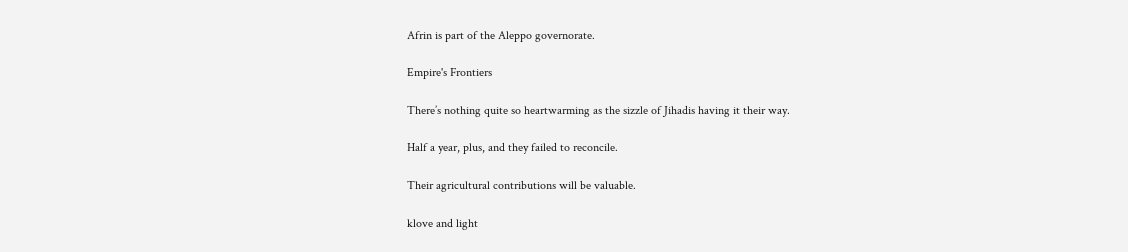Afrin is part of the Aleppo governorate.

Empire's Frontiers

There’s nothing quite so heartwarming as the sizzle of Jihadis having it their way.

Half a year, plus, and they failed to reconcile.

Their agricultural contributions will be valuable.

klove and light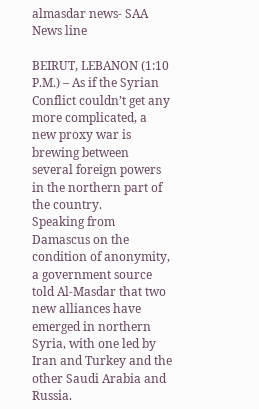almasdar news- SAA News line

BEIRUT, LEBANON (1:10 P.M.) – As if the Syrian Conflict couldn’t get any more complicated, a new proxy war is brewing between several foreign powers in the northern part of the country.
Speaking from Damascus on the condition of anonymity, a government source told Al-Masdar that two new alliances have emerged in northern Syria, with one led by Iran and Turkey and the other Saudi Arabia and Russia.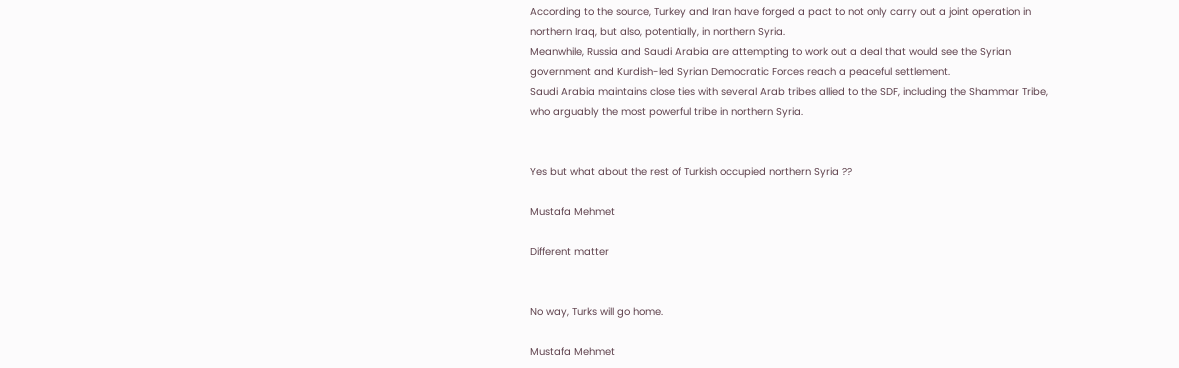According to the source, Turkey and Iran have forged a pact to not only carry out a joint operation in northern Iraq, but also, potentially, in northern Syria.
Meanwhile, Russia and Saudi Arabia are attempting to work out a deal that would see the Syrian government and Kurdish-led Syrian Democratic Forces reach a peaceful settlement.
Saudi Arabia maintains close ties with several Arab tribes allied to the SDF, including the Shammar Tribe, who arguably the most powerful tribe in northern Syria.


Yes but what about the rest of Turkish occupied northern Syria ??

Mustafa Mehmet

Different matter


No way, Turks will go home.

Mustafa Mehmet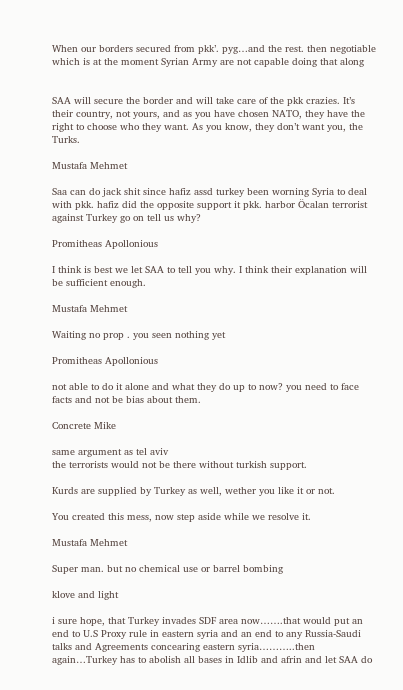When our borders secured from pkk’. pyg…and the rest. then negotiable which is at the moment Syrian Army are not capable doing that along


SAA will secure the border and will take care of the pkk crazies. It’s their country, not yours, and as you have chosen NATO, they have the right to choose who they want. As you know, they don’t want you, the Turks.

Mustafa Mehmet

Saa can do jack shit since hafiz assd turkey been worning Syria to deal with pkk. hafiz did the opposite support it pkk. harbor Öcalan terrorist against Turkey go on tell us why?

Promitheas Apollonious

I think is best we let SAA to tell you why. I think their explanation will be sufficient enough.

Mustafa Mehmet

Waiting no prop . you seen nothing yet

Promitheas Apollonious

not able to do it alone and what they do up to now? you need to face facts and not be bias about them.

Concrete Mike

same argument as tel aviv
the terrorists would not be there without turkish support.

Kurds are supplied by Turkey as well, wether you like it or not.

You created this mess, now step aside while we resolve it.

Mustafa Mehmet

Super man. but no chemical use or barrel bombing

klove and light

i sure hope, that Turkey invades SDF area now…….that would put an end to U.S Proxy rule in eastern syria and an end to any Russia-Saudi talks and Agreements concearing eastern syria………..then again…Turkey has to abolish all bases in Idlib and afrin and let SAA do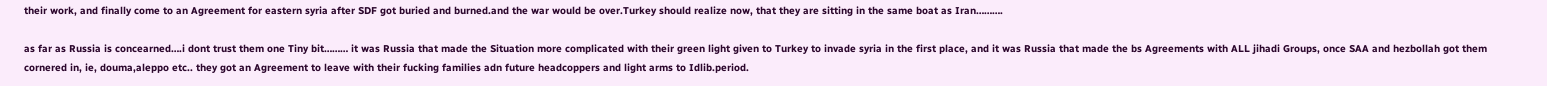their work, and finally come to an Agreement for eastern syria after SDF got buried and burned.and the war would be over.Turkey should realize now, that they are sitting in the same boat as Iran……….

as far as Russia is concearned….i dont trust them one Tiny bit……… it was Russia that made the Situation more complicated with their green light given to Turkey to invade syria in the first place, and it was Russia that made the bs Agreements with ALL jihadi Groups, once SAA and hezbollah got them cornered in, ie, douma,aleppo etc.. they got an Agreement to leave with their fucking families adn future headcoppers and light arms to Idlib.period.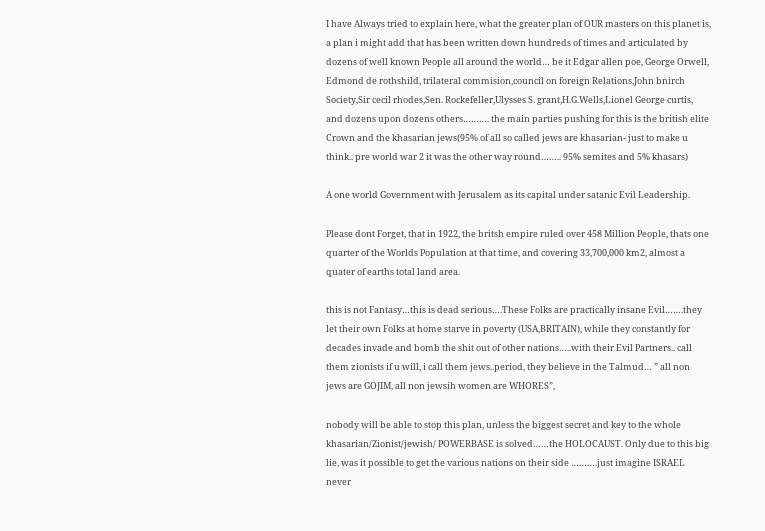I have Always tried to explain here, what the greater plan of OUR masters on this planet is, a plan i might add that has been written down hundreds of times and articulated by dozens of well known People all around the world… be it Edgar allen poe, George Orwell, Edmond de rothshild, trilateral commision,council on foreign Relations,John bnirch Society,Sir cecil rhodes,Sen. Rockefeller,Ulysses S. grant,H.G.Wells,Lionel George curtis, and dozens upon dozens others………. the main parties pushing for this is the british elite Crown and the khasarian jews(95% of all so called jews are khasarian- just to make u think.. pre world war 2 it was the other way round…….. 95% semites and 5% khasars)

A one world Government with Jerusalem as its capital under satanic Evil Leadership.

Please dont Forget, that in 1922, the britsh empire ruled over 458 Million People, thats one quarter of the Worlds Population at that time, and covering 33,700,000 km2, almost a quater of earths total land area.

this is not Fantasy…this is dead serious….These Folks are practically insane Evil…….they let their own Folks at home starve in poverty (USA,BRITAIN), while they constantly for decades invade and bomb the shit out of other nations…..with their Evil Partners.. call them zionists if u will, i call them jews..period, they believe in the Talmud… ” all non jews are GOJIM, all non jewsih women are WHORES”,

nobody will be able to stop this plan, unless the biggest secret and key to the whole khasarian/Zionist/jewish/ POWERBASE is solved……the HOLOCAUST. Only due to this big lie, was it possible to get the various nations on their side ……….just imagine ISRAEL never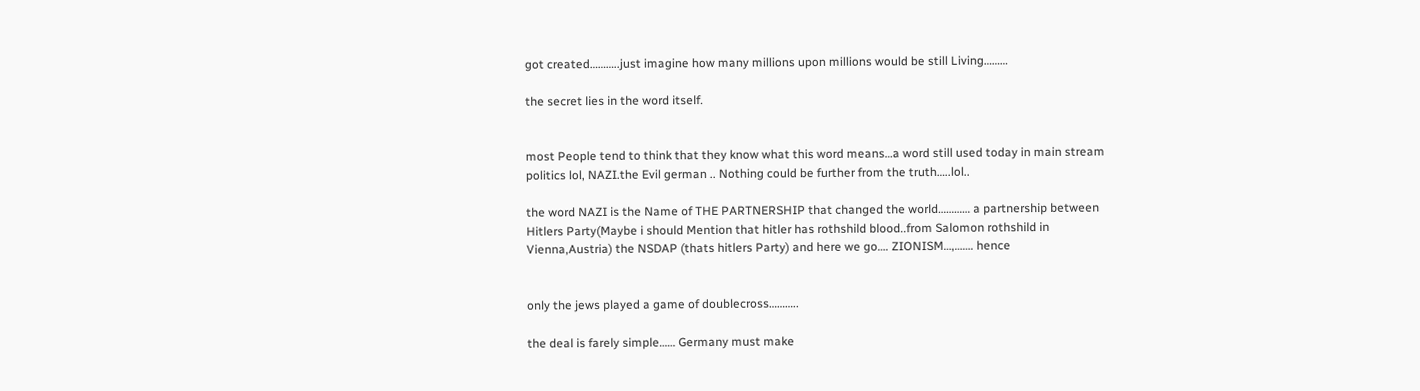got created………..just imagine how many millions upon millions would be still Living………

the secret lies in the word itself.


most People tend to think that they know what this word means…a word still used today in main stream politics lol, NAZI.the Evil german .. Nothing could be further from the truth…..lol..

the word NAZI is the Name of THE PARTNERSHIP that changed the world………… a partnership between Hitlers Party(Maybe i should Mention that hitler has rothshild blood..from Salomon rothshild in Vienna,Austria) the NSDAP (thats hitlers Party) and here we go…. ZIONISM…,……. hence


only the jews played a game of doublecross………..

the deal is farely simple…… Germany must make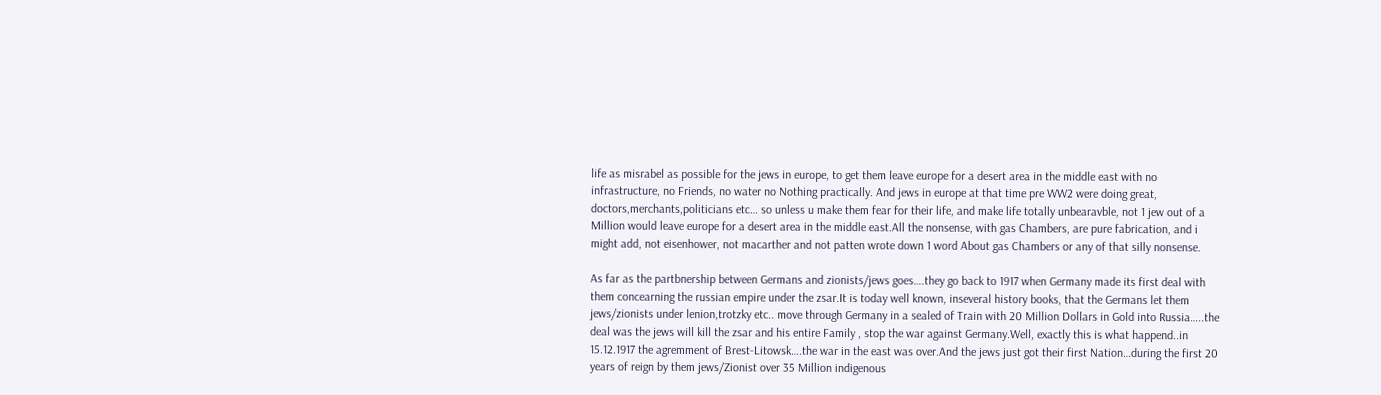life as misrabel as possible for the jews in europe, to get them leave europe for a desert area in the middle east with no infrastructure, no Friends, no water no Nothing practically. And jews in europe at that time pre WW2 were doing great, doctors,merchants,politicians etc… so unless u make them fear for their life, and make life totally unbearavble, not 1 jew out of a Million would leave europe for a desert area in the middle east.All the nonsense, with gas Chambers, are pure fabrication, and i might add, not eisenhower, not macarther and not patten wrote down 1 word About gas Chambers or any of that silly nonsense.

As far as the partbnership between Germans and zionists/jews goes….they go back to 1917 when Germany made its first deal with them concearning the russian empire under the zsar.It is today well known, inseveral history books, that the Germans let them jews/zionists under lenion,trotzky etc.. move through Germany in a sealed of Train with 20 Million Dollars in Gold into Russia…..the deal was the jews will kill the zsar and his entire Family , stop the war against Germany.Well, exactly this is what happend..in 15.12.1917 the agremment of Brest-Litowsk….the war in the east was over.And the jews just got their first Nation…during the first 20 years of reign by them jews/Zionist over 35 Million indigenous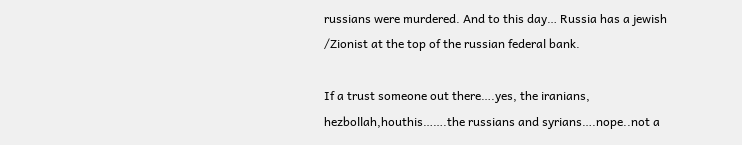russians were murdered. And to this day… Russia has a jewish /Zionist at the top of the russian federal bank.

If a trust someone out there….yes, the iranians, hezbollah,houthis…….the russians and syrians….nope..not a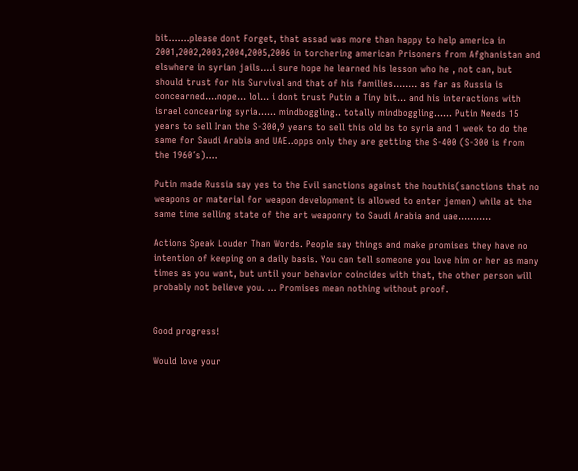bit…….please dont Forget, that assad was more than happy to help america in 2001,2002,2003,2004,2005,2006 in torchering american Prisoners from Afghanistan and elswhere in syrian jails….i sure hope he learned his lesson who he , not can, but should trust for his Survival and that of his families…….. as far as Russia is concearned….nope… lol… i dont trust Putin a Tiny bit… and his interactions with israel concearing syria…… mindboggling.. totally mindboggling…… Putin Needs 15 years to sell Iran the S-300,9 years to sell this old bs to syria and 1 week to do the same for Saudi Arabia and UAE..opps only they are getting the S-400 (S-300 is from the 1960´s)….

Putin made Russia say yes to the Evil sanctions against the houthis(sanctions that no weapons or material for weapon development is allowed to enter jemen) while at the same time selling state of the art weaponry to Saudi Arabia and uae………..

Actions Speak Louder Than Words. People say things and make promises they have no intention of keeping on a daily basis. You can tell someone you love him or her as many times as you want, but until your behavior coincides with that, the other person will probably not believe you. … Promises mean nothing without proof.


Good progress!

Would love your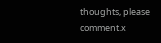thoughts, please comment.x